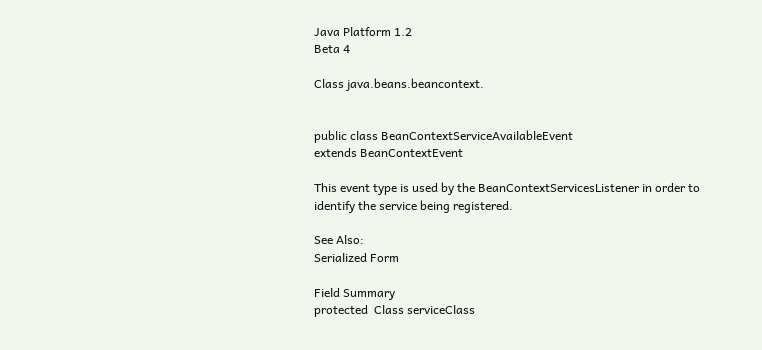Java Platform 1.2
Beta 4

Class java.beans.beancontext.


public class BeanContextServiceAvailableEvent
extends BeanContextEvent

This event type is used by the BeanContextServicesListener in order to identify the service being registered.

See Also:
Serialized Form

Field Summary
protected  Class serviceClass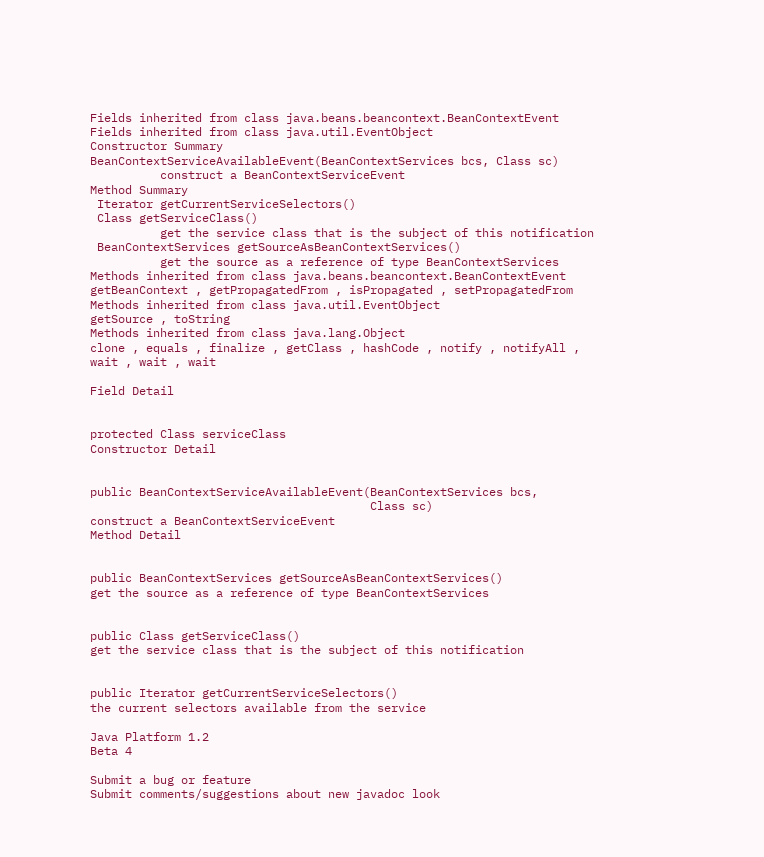Fields inherited from class java.beans.beancontext.BeanContextEvent
Fields inherited from class java.util.EventObject
Constructor Summary
BeanContextServiceAvailableEvent(BeanContextServices bcs, Class sc)
          construct a BeanContextServiceEvent
Method Summary
 Iterator getCurrentServiceSelectors()
 Class getServiceClass()
          get the service class that is the subject of this notification
 BeanContextServices getSourceAsBeanContextServices()
          get the source as a reference of type BeanContextServices
Methods inherited from class java.beans.beancontext.BeanContextEvent
getBeanContext , getPropagatedFrom , isPropagated , setPropagatedFrom
Methods inherited from class java.util.EventObject
getSource , toString
Methods inherited from class java.lang.Object
clone , equals , finalize , getClass , hashCode , notify , notifyAll , wait , wait , wait

Field Detail


protected Class serviceClass
Constructor Detail


public BeanContextServiceAvailableEvent(BeanContextServices bcs,
                                        Class sc)
construct a BeanContextServiceEvent
Method Detail


public BeanContextServices getSourceAsBeanContextServices()
get the source as a reference of type BeanContextServices


public Class getServiceClass()
get the service class that is the subject of this notification


public Iterator getCurrentServiceSelectors()
the current selectors available from the service

Java Platform 1.2
Beta 4

Submit a bug or feature
Submit comments/suggestions about new javadoc look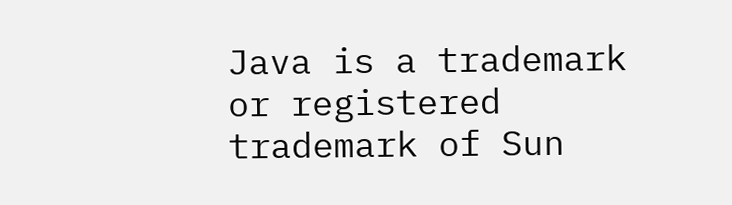Java is a trademark or registered trademark of Sun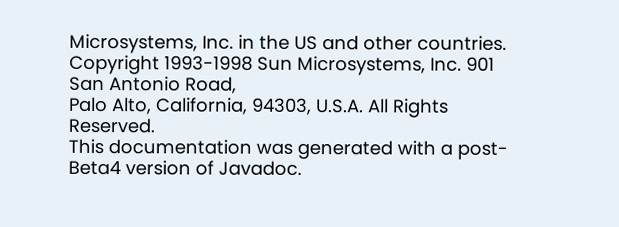Microsystems, Inc. in the US and other countries.
Copyright 1993-1998 Sun Microsystems, Inc. 901 San Antonio Road,
Palo Alto, California, 94303, U.S.A. All Rights Reserved.
This documentation was generated with a post-Beta4 version of Javadoc.